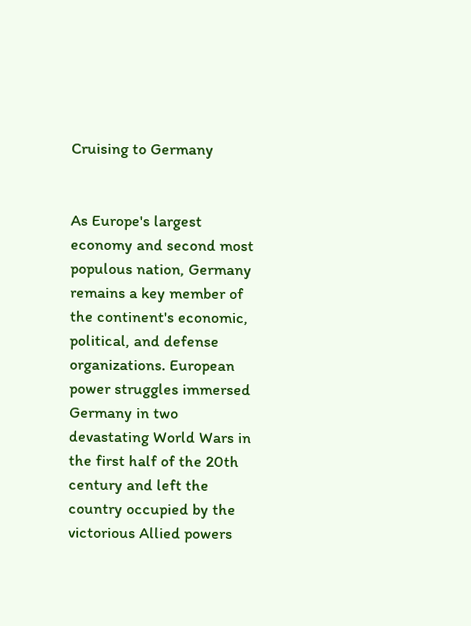Cruising to Germany


As Europe's largest economy and second most populous nation, Germany remains a key member of the continent's economic, political, and defense organizations. European power struggles immersed Germany in two devastating World Wars in the first half of the 20th century and left the country occupied by the victorious Allied powers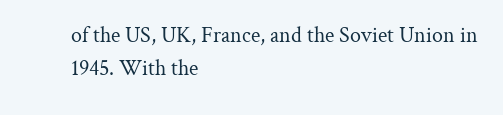of the US, UK, France, and the Soviet Union in 1945. With the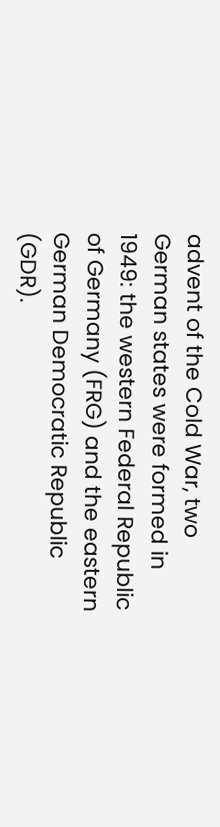advent of the Cold War, two German states were formed in 1949: the western Federal Republic of Germany (FRG) and the eastern German Democratic Republic (GDR).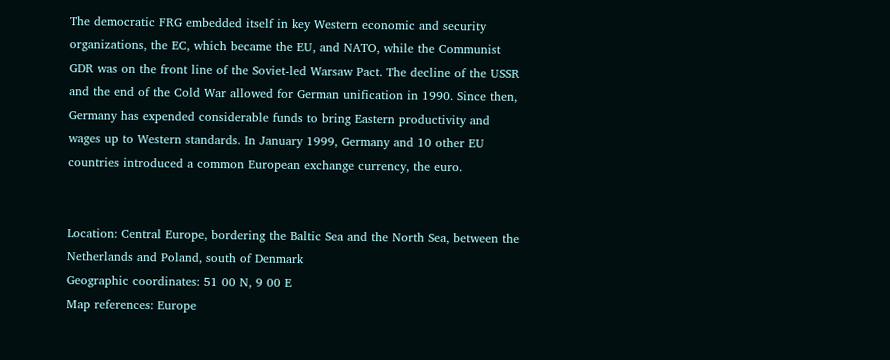The democratic FRG embedded itself in key Western economic and security organizations, the EC, which became the EU, and NATO, while the Communist GDR was on the front line of the Soviet-led Warsaw Pact. The decline of the USSR and the end of the Cold War allowed for German unification in 1990. Since then, Germany has expended considerable funds to bring Eastern productivity and wages up to Western standards. In January 1999, Germany and 10 other EU countries introduced a common European exchange currency, the euro.


Location: Central Europe, bordering the Baltic Sea and the North Sea, between the Netherlands and Poland, south of Denmark
Geographic coordinates: 51 00 N, 9 00 E
Map references: Europe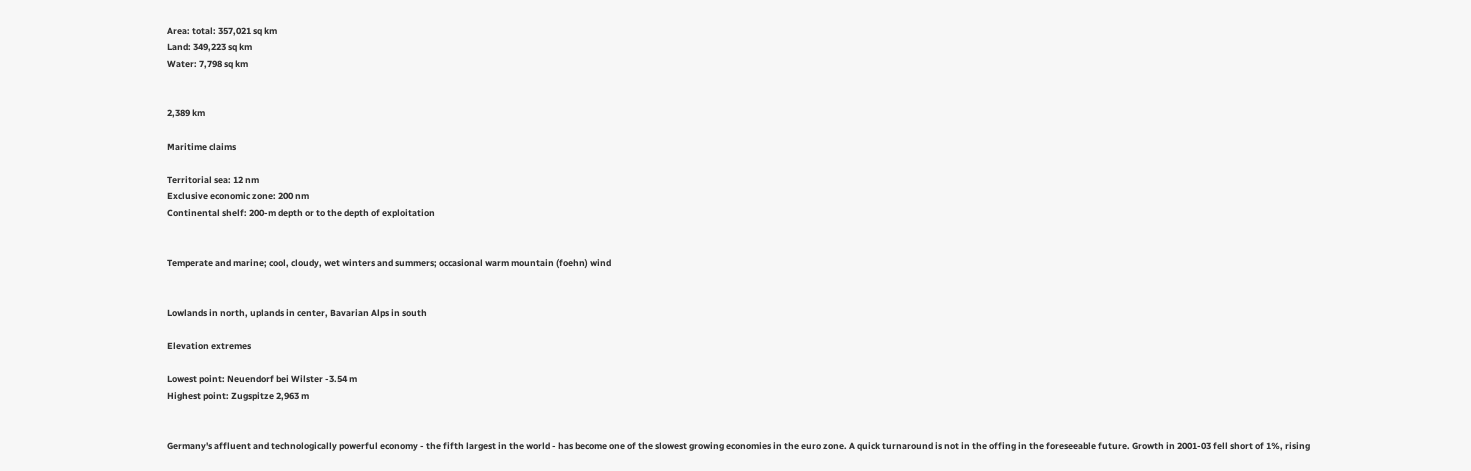Area: total: 357,021 sq km
Land: 349,223 sq km
Water: 7,798 sq km


2,389 km

Maritime claims

Territorial sea: 12 nm
Exclusive economic zone: 200 nm
Continental shelf: 200-m depth or to the depth of exploitation


Temperate and marine; cool, cloudy, wet winters and summers; occasional warm mountain (foehn) wind


Lowlands in north, uplands in center, Bavarian Alps in south

Elevation extremes

Lowest point: Neuendorf bei Wilster -3.54 m
Highest point: Zugspitze 2,963 m


Germany's affluent and technologically powerful economy - the fifth largest in the world - has become one of the slowest growing economies in the euro zone. A quick turnaround is not in the offing in the foreseeable future. Growth in 2001-03 fell short of 1%, rising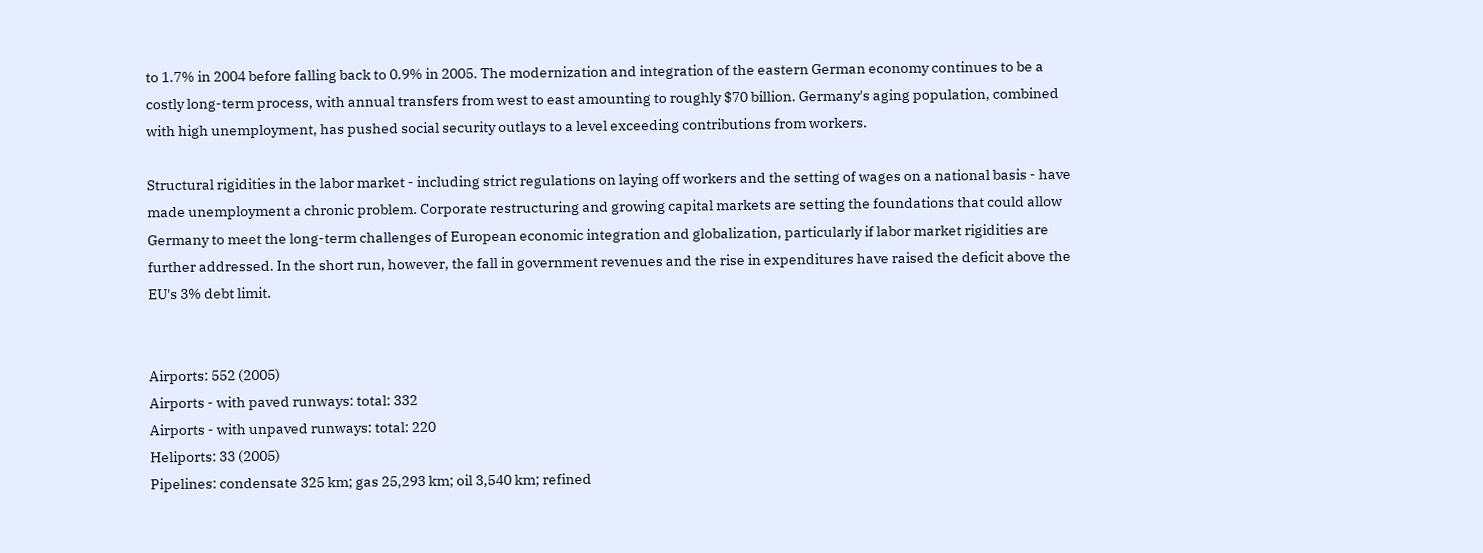to 1.7% in 2004 before falling back to 0.9% in 2005. The modernization and integration of the eastern German economy continues to be a costly long-term process, with annual transfers from west to east amounting to roughly $70 billion. Germany's aging population, combined with high unemployment, has pushed social security outlays to a level exceeding contributions from workers.

Structural rigidities in the labor market - including strict regulations on laying off workers and the setting of wages on a national basis - have made unemployment a chronic problem. Corporate restructuring and growing capital markets are setting the foundations that could allow Germany to meet the long-term challenges of European economic integration and globalization, particularly if labor market rigidities are further addressed. In the short run, however, the fall in government revenues and the rise in expenditures have raised the deficit above the EU's 3% debt limit.


Airports: 552 (2005)
Airports - with paved runways: total: 332
Airports - with unpaved runways: total: 220
Heliports: 33 (2005)
Pipelines: condensate 325 km; gas 25,293 km; oil 3,540 km; refined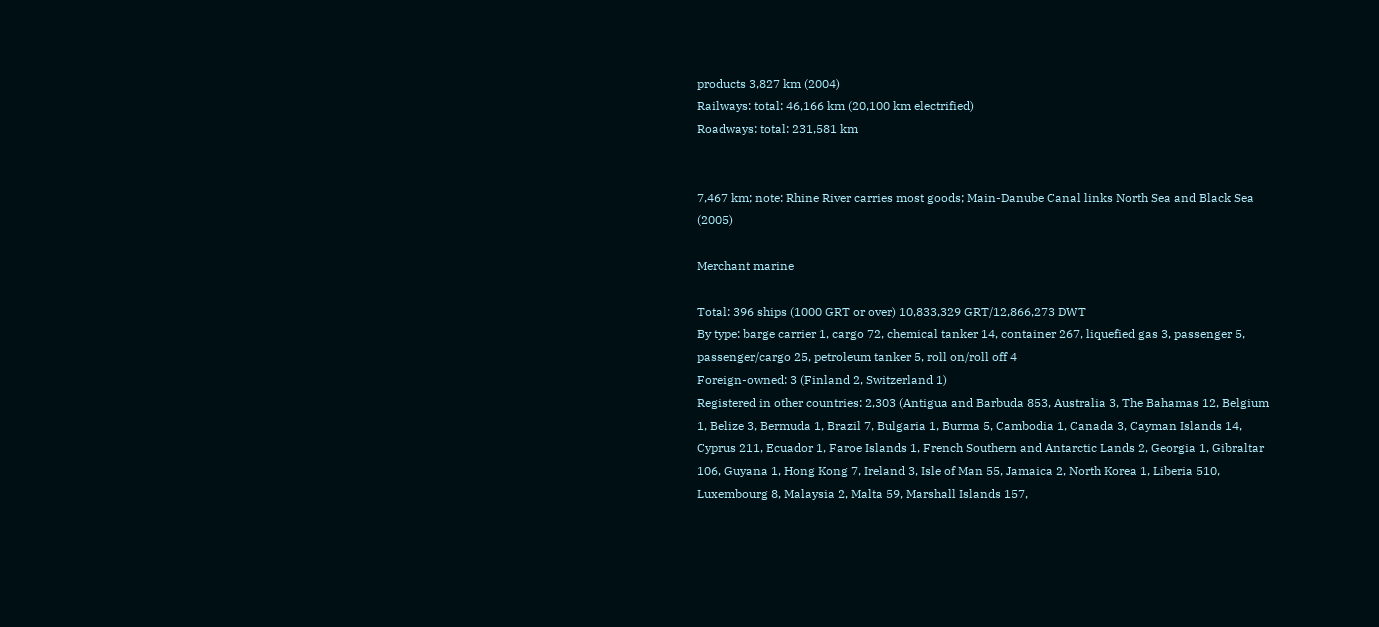products 3,827 km (2004)
Railways: total: 46,166 km (20,100 km electrified)
Roadways: total: 231,581 km


7,467 km; note: Rhine River carries most goods; Main-Danube Canal links North Sea and Black Sea (2005)

Merchant marine

Total: 396 ships (1000 GRT or over) 10,833,329 GRT/12,866,273 DWT
By type: barge carrier 1, cargo 72, chemical tanker 14, container 267, liquefied gas 3, passenger 5, passenger/cargo 25, petroleum tanker 5, roll on/roll off 4
Foreign-owned: 3 (Finland 2, Switzerland 1)
Registered in other countries: 2,303 (Antigua and Barbuda 853, Australia 3, The Bahamas 12, Belgium 1, Belize 3, Bermuda 1, Brazil 7, Bulgaria 1, Burma 5, Cambodia 1, Canada 3, Cayman Islands 14, Cyprus 211, Ecuador 1, Faroe Islands 1, French Southern and Antarctic Lands 2, Georgia 1, Gibraltar 106, Guyana 1, Hong Kong 7, Ireland 3, Isle of Man 55, Jamaica 2, North Korea 1, Liberia 510, Luxembourg 8, Malaysia 2, Malta 59, Marshall Islands 157,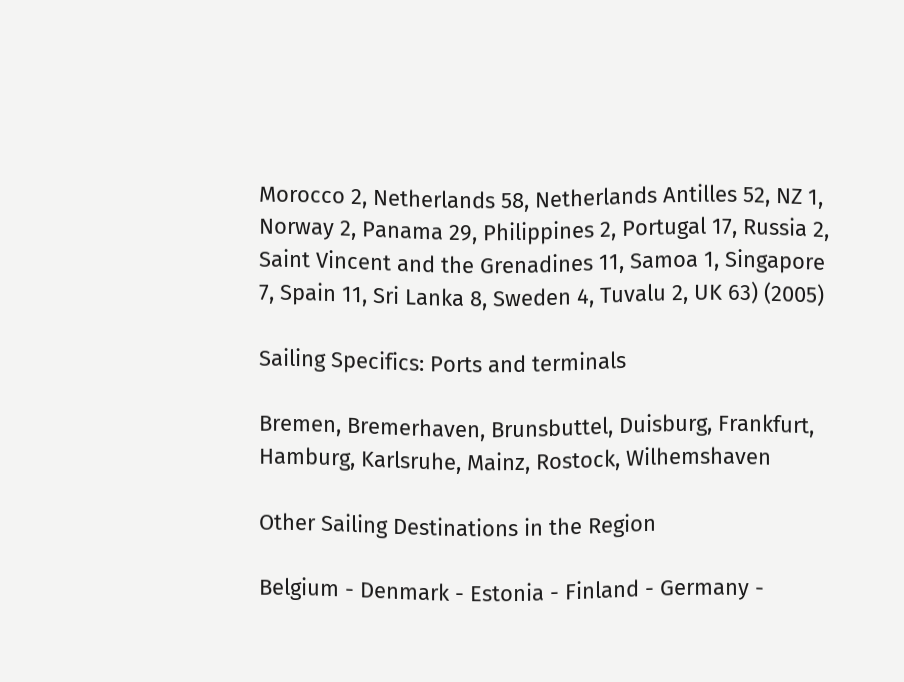Morocco 2, Netherlands 58, Netherlands Antilles 52, NZ 1, Norway 2, Panama 29, Philippines 2, Portugal 17, Russia 2, Saint Vincent and the Grenadines 11, Samoa 1, Singapore 7, Spain 11, Sri Lanka 8, Sweden 4, Tuvalu 2, UK 63) (2005)

Sailing Specifics: Ports and terminals

Bremen, Bremerhaven, Brunsbuttel, Duisburg, Frankfurt, Hamburg, Karlsruhe, Mainz, Rostock, Wilhemshaven

Other Sailing Destinations in the Region

Belgium - Denmark - Estonia - Finland - Germany -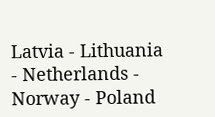Latvia - Lithuania - Netherlands - Norway - Poland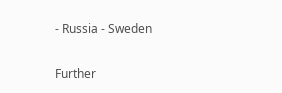- Russia - Sweden

Further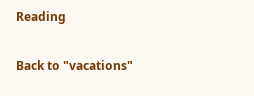Reading

Back to "vacations"